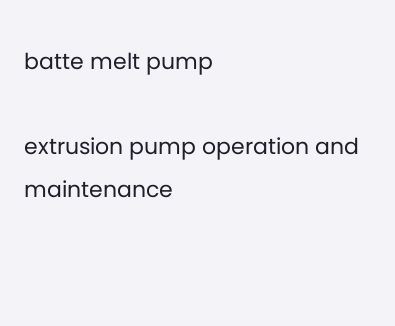batte melt pump

extrusion pump operation and maintenance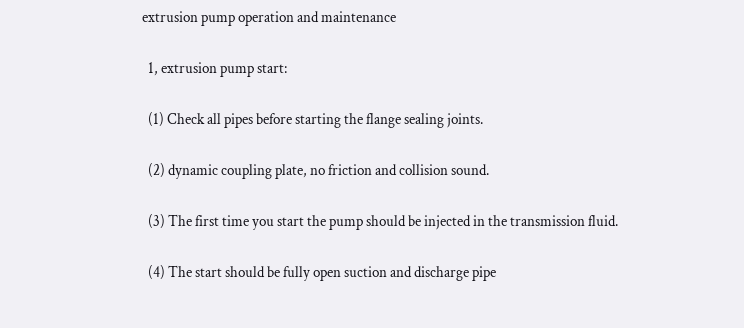extrusion pump operation and maintenance

  1, extrusion pump start:

  (1) Check all pipes before starting the flange sealing joints.

  (2) dynamic coupling plate, no friction and collision sound.

  (3) The first time you start the pump should be injected in the transmission fluid.

  (4) The start should be fully open suction and discharge pipe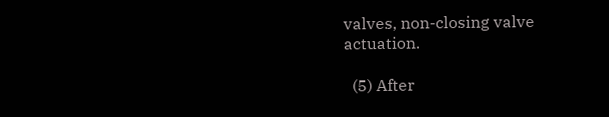valves, non-closing valve actuation.

  (5) After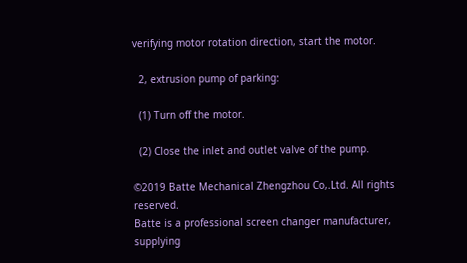verifying motor rotation direction, start the motor.

  2, extrusion pump of parking:

  (1) Turn off the motor.

  (2) Close the inlet and outlet valve of the pump.

©2019 Batte Mechanical Zhengzhou Co,.Ltd. All rights reserved.
Batte is a professional screen changer manufacturer, supplying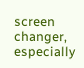screen changer, especially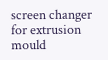screen changer for extrusion mould